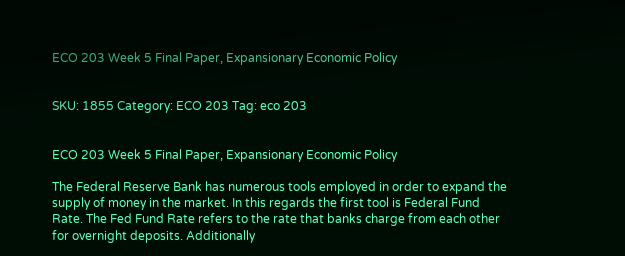ECO 203 Week 5 Final Paper, Expansionary Economic Policy


SKU: 1855 Category: ECO 203 Tag: eco 203


ECO 203 Week 5 Final Paper, Expansionary Economic Policy

The Federal Reserve Bank has numerous tools employed in order to expand the supply of money in the market. In this regards the first tool is Federal Fund Rate. The Fed Fund Rate refers to the rate that banks charge from each other for overnight deposits. Additionally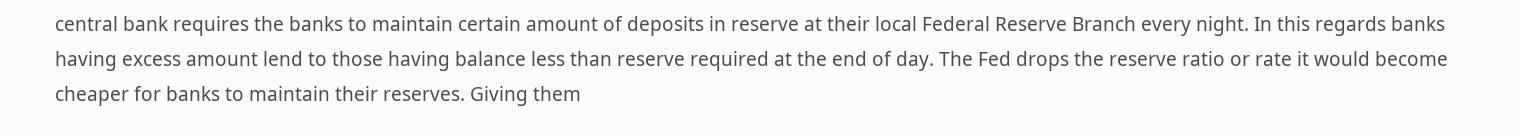central bank requires the banks to maintain certain amount of deposits in reserve at their local Federal Reserve Branch every night. In this regards banks having excess amount lend to those having balance less than reserve required at the end of day. The Fed drops the reserve ratio or rate it would become cheaper for banks to maintain their reserves. Giving them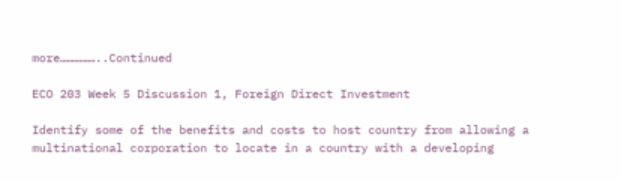more……………..Continued

ECO 203 Week 5 Discussion 1, Foreign Direct Investment

Identify some of the benefits and costs to host country from allowing a multinational corporation to locate in a country with a developing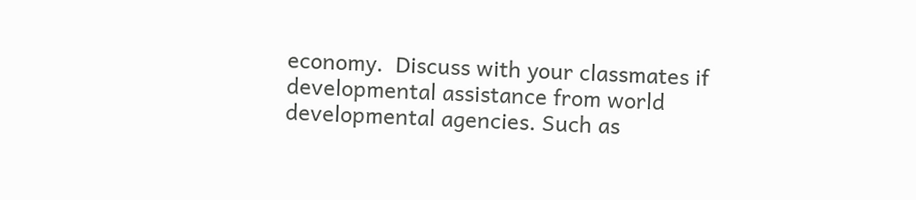economy.  Discuss with your classmates if developmental assistance from world developmental agencies. Such as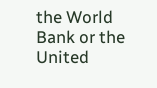the World Bank or the United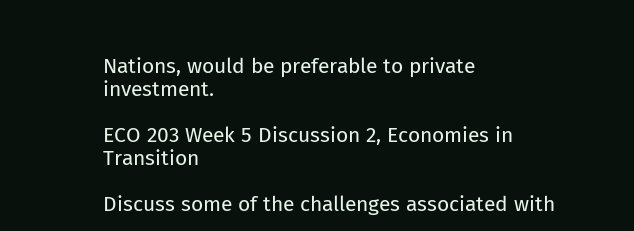Nations, would be preferable to private investment.

ECO 203 Week 5 Discussion 2, Economies in Transition

Discuss some of the challenges associated with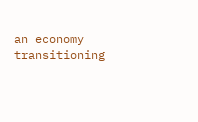an economy transitioning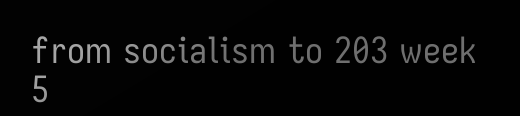from socialism to 203 week 5